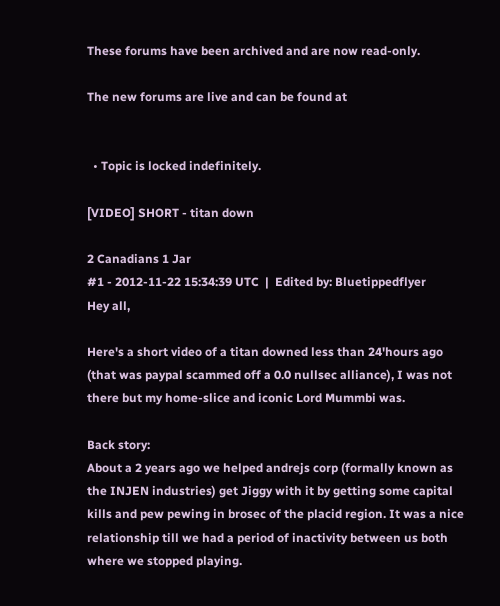These forums have been archived and are now read-only.

The new forums are live and can be found at


  • Topic is locked indefinitely.

[VIDEO] SHORT - titan down

2 Canadians 1 Jar
#1 - 2012-11-22 15:34:39 UTC  |  Edited by: Bluetippedflyer
Hey all,

Here's a short video of a titan downed less than 24'hours ago (that was paypal scammed off a 0.0 nullsec alliance), I was not there but my home-slice and iconic Lord Mummbi was.

Back story:
About a 2 years ago we helped andrejs corp (formally known as the INJEN industries) get Jiggy with it by getting some capital kills and pew pewing in brosec of the placid region. It was a nice relationship till we had a period of inactivity between us both where we stopped playing.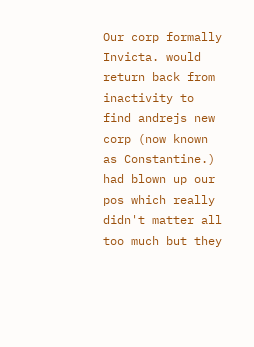Our corp formally Invicta. would return back from inactivity to find andrejs new corp (now known as Constantine.) had blown up our pos which really didn't matter all too much but they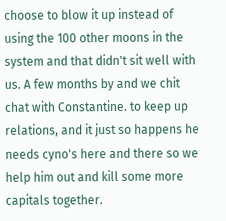choose to blow it up instead of using the 100 other moons in the system and that didn't sit well with us. A few months by and we chit chat with Constantine. to keep up relations, and it just so happens he needs cyno's here and there so we help him out and kill some more capitals together.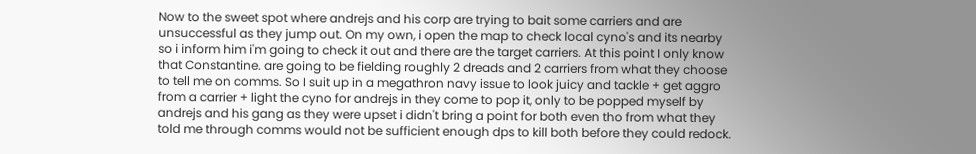Now to the sweet spot where andrejs and his corp are trying to bait some carriers and are unsuccessful as they jump out. On my own, i open the map to check local cyno's and its nearby so i inform him i'm going to check it out and there are the target carriers. At this point I only know that Constantine. are going to be fielding roughly 2 dreads and 2 carriers from what they choose to tell me on comms. So I suit up in a megathron navy issue to look juicy and tackle + get aggro from a carrier + light the cyno for andrejs in they come to pop it, only to be popped myself by andrejs and his gang as they were upset i didn't bring a point for both even tho from what they told me through comms would not be sufficient enough dps to kill both before they could redock.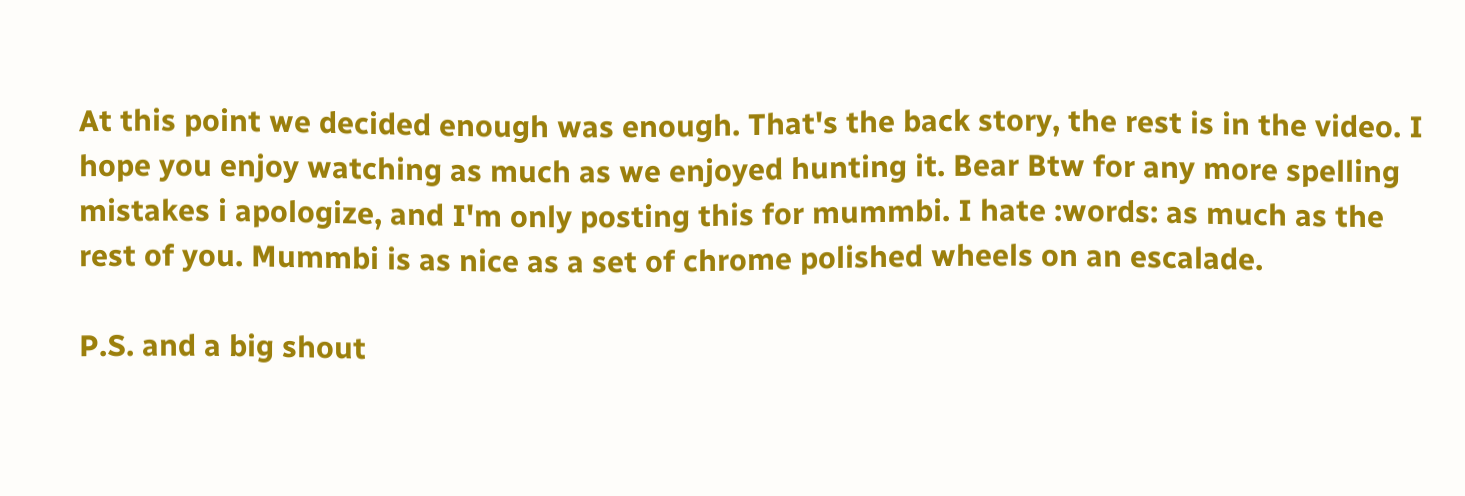At this point we decided enough was enough. That's the back story, the rest is in the video. I hope you enjoy watching as much as we enjoyed hunting it. Bear Btw for any more spelling mistakes i apologize, and I'm only posting this for mummbi. I hate :words: as much as the rest of you. Mummbi is as nice as a set of chrome polished wheels on an escalade.

P.S. and a big shout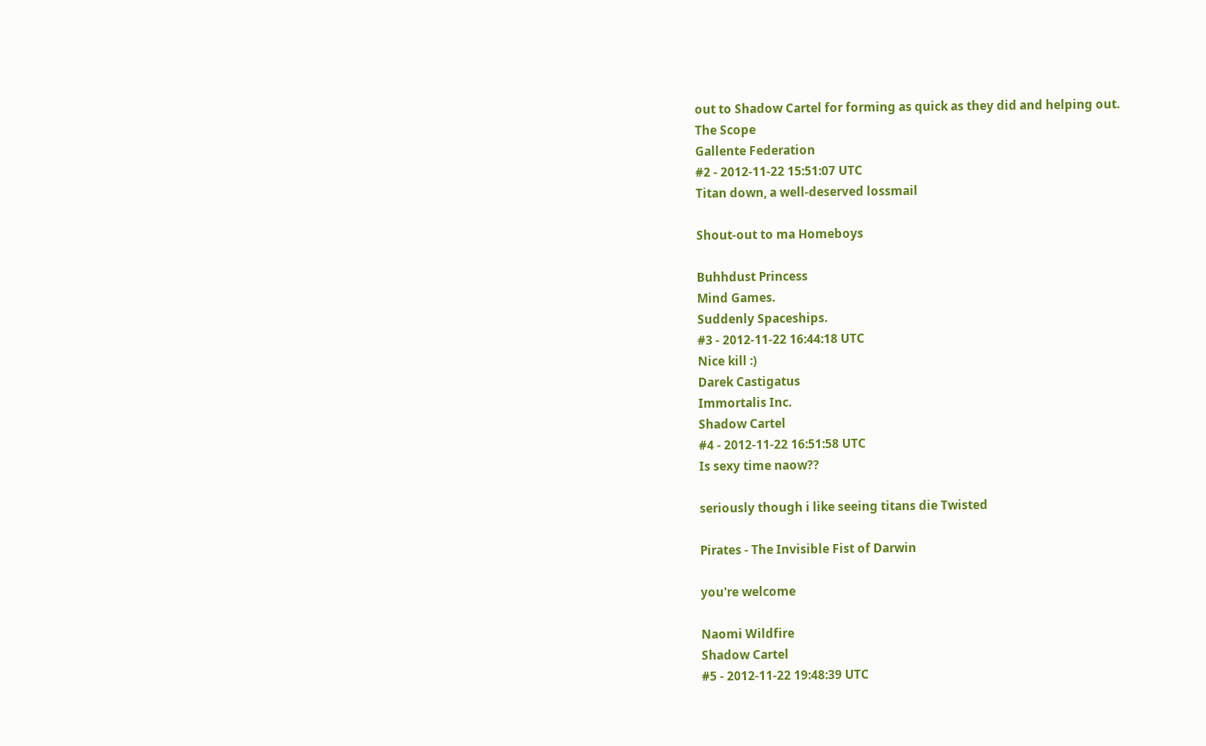out to Shadow Cartel for forming as quick as they did and helping out.
The Scope
Gallente Federation
#2 - 2012-11-22 15:51:07 UTC
Titan down, a well-deserved lossmail

Shout-out to ma Homeboys

Buhhdust Princess
Mind Games.
Suddenly Spaceships.
#3 - 2012-11-22 16:44:18 UTC
Nice kill :)
Darek Castigatus
Immortalis Inc.
Shadow Cartel
#4 - 2012-11-22 16:51:58 UTC
Is sexy time naow??

seriously though i like seeing titans die Twisted

Pirates - The Invisible Fist of Darwin

you're welcome

Naomi Wildfire
Shadow Cartel
#5 - 2012-11-22 19:48:39 UTC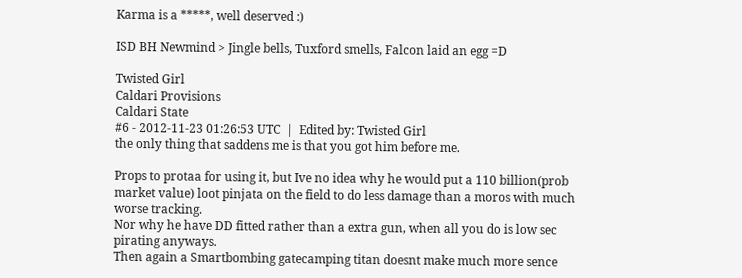Karma is a *****, well deserved :)

ISD BH Newmind > Jingle bells, Tuxford smells, Falcon laid an egg =D

Twisted Girl
Caldari Provisions
Caldari State
#6 - 2012-11-23 01:26:53 UTC  |  Edited by: Twisted Girl
the only thing that saddens me is that you got him before me.

Props to protaa for using it, but Ive no idea why he would put a 110 billion(prob market value) loot pinjata on the field to do less damage than a moros with much worse tracking.
Nor why he have DD fitted rather than a extra gun, when all you do is low sec pirating anyways.
Then again a Smartbombing gatecamping titan doesnt make much more sence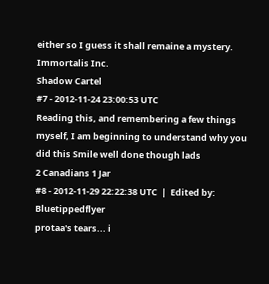either so I guess it shall remaine a mystery.
Immortalis Inc.
Shadow Cartel
#7 - 2012-11-24 23:00:53 UTC
Reading this, and remembering a few things myself, I am beginning to understand why you did this Smile well done though lads
2 Canadians 1 Jar
#8 - 2012-11-29 22:22:38 UTC  |  Edited by: Bluetippedflyer
protaa's tears... i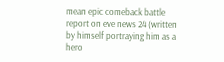mean epic comeback battle report on eve news 24 (written by himself portraying him as a hero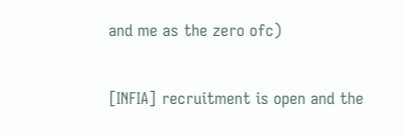and me as the zero ofc)

[INFIA] recruitment is open and the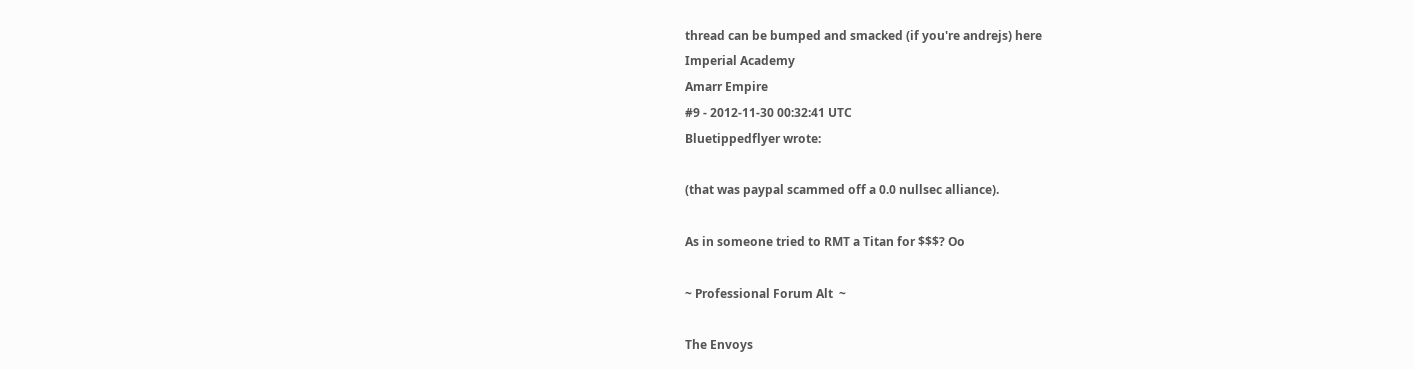thread can be bumped and smacked (if you're andrejs) here
Imperial Academy
Amarr Empire
#9 - 2012-11-30 00:32:41 UTC
Bluetippedflyer wrote:

(that was paypal scammed off a 0.0 nullsec alliance).

As in someone tried to RMT a Titan for $$$? Oo

~ Professional Forum Alt  ~

The Envoys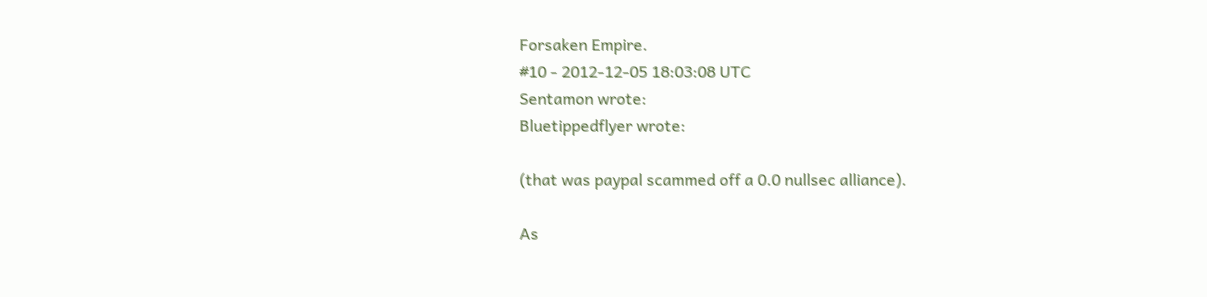Forsaken Empire.
#10 - 2012-12-05 18:03:08 UTC
Sentamon wrote:
Bluetippedflyer wrote:

(that was paypal scammed off a 0.0 nullsec alliance).

As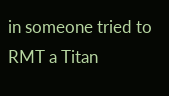in someone tried to RMT a Titan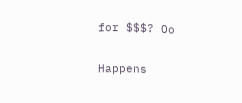for $$$? Oo

Happens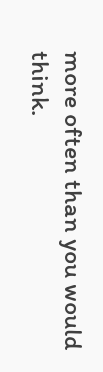more often than you would think.